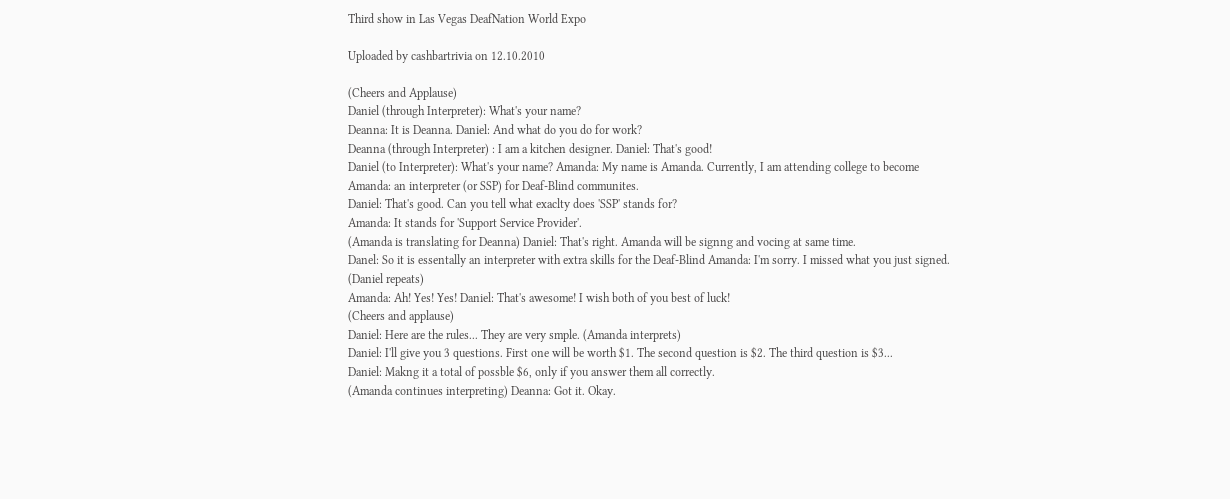Third show in Las Vegas DeafNation World Expo

Uploaded by cashbartrivia on 12.10.2010

(Cheers and Applause)
Daniel (through Interpreter): What's your name?
Deanna: It is Deanna. Daniel: And what do you do for work?
Deanna (through Interpreter) : I am a kitchen designer. Daniel: That's good!
Daniel (to Interpreter): What's your name? Amanda: My name is Amanda. Currently, I am attending college to become
Amanda: an interpreter (or SSP) for Deaf-Blind communites.
Daniel: That's good. Can you tell what exaclty does 'SSP' stands for?
Amanda: It stands for 'Support Service Provider'.
(Amanda is translating for Deanna) Daniel: That's right. Amanda will be signng and vocing at same time.
Danel: So it is essentally an interpreter with extra skills for the Deaf-Blind Amanda: I'm sorry. I missed what you just signed.
(Daniel repeats)
Amanda: Ah! Yes! Yes! Daniel: That's awesome! I wish both of you best of luck!
(Cheers and applause)
Daniel: Here are the rules... They are very smple. (Amanda interprets)
Daniel: I'll give you 3 questions. First one will be worth $1. The second question is $2. The third question is $3...
Daniel: Makng it a total of possble $6, only if you answer them all correctly.
(Amanda continues interpreting) Deanna: Got it. Okay.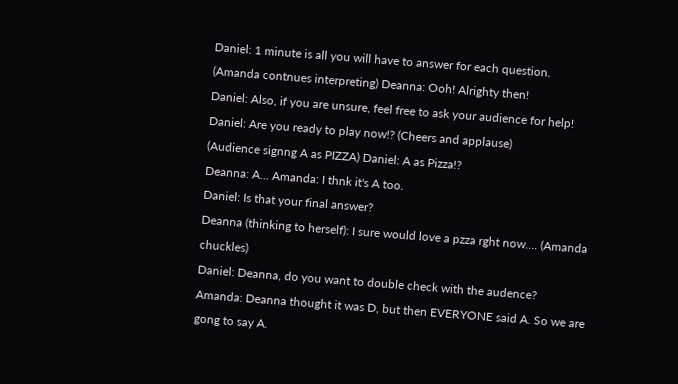Daniel: 1 minute is all you will have to answer for each question.
(Amanda contnues interpreting) Deanna: Ooh! Alrighty then!
Daniel: Also, if you are unsure, feel free to ask your audience for help!
Daniel: Are you ready to play now!? (Cheers and applause)
(Audience signng A as PIZZA) Daniel: A as Pizza!?
Deanna: A... Amanda: I thnk it's A too.
Daniel: Is that your final answer?
Deanna (thinking to herself): I sure would love a pzza rght now.... (Amanda chuckles)
Daniel: Deanna, do you want to double check with the audence?
Amanda: Deanna thought it was D, but then EVERYONE said A. So we are gong to say A.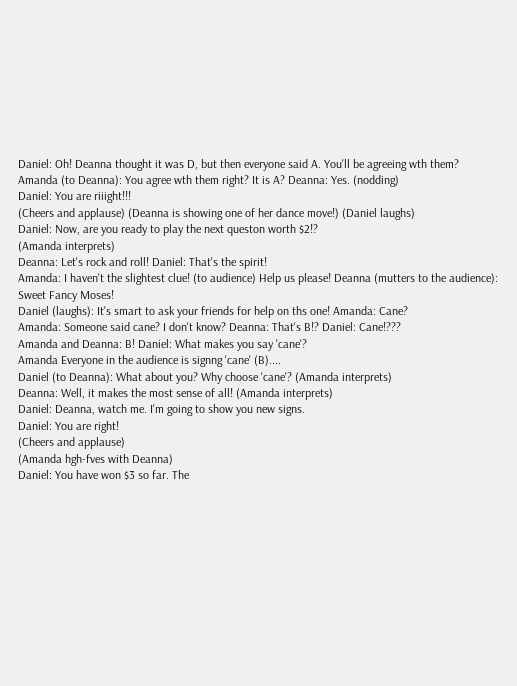Daniel: Oh! Deanna thought it was D, but then everyone said A. You'll be agreeing wth them?
Amanda (to Deanna): You agree wth them right? It is A? Deanna: Yes. (nodding)
Daniel: You are riiight!!!
(Cheers and applause) (Deanna is showing one of her dance move!) (Daniel laughs)
Daniel: Now, are you ready to play the next queston worth $2!?
(Amanda interprets)
Deanna: Let's rock and roll! Daniel: That's the spirit!
Amanda: I haven't the slightest clue! (to audience) Help us please! Deanna (mutters to the audience): Sweet Fancy Moses!
Daniel (laughs): It's smart to ask your friends for help on ths one! Amanda: Cane?
Amanda: Someone said cane? I don't know? Deanna: That's B!? Daniel: Cane!???
Amanda and Deanna: B! Daniel: What makes you say 'cane'?
Amanda Everyone in the audience is signng 'cane' (B)....
Daniel (to Deanna): What about you? Why choose 'cane'? (Amanda interprets)
Deanna: Well, it makes the most sense of all! (Amanda interprets)
Daniel: Deanna, watch me. I'm going to show you new signs.
Daniel: You are right!
(Cheers and applause)
(Amanda hgh-fves with Deanna)
Daniel: You have won $3 so far. The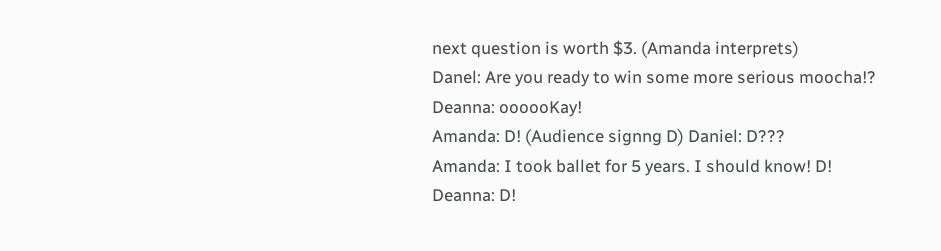next question is worth $3. (Amanda interprets)
Danel: Are you ready to win some more serious moocha!? Deanna: oooooKay!
Amanda: D! (Audience signng D) Daniel: D???
Amanda: I took ballet for 5 years. I should know! D!
Deanna: D!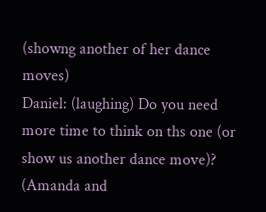(showng another of her dance moves)
Daniel: (laughing) Do you need more time to think on ths one (or show us another dance move)?
(Amanda and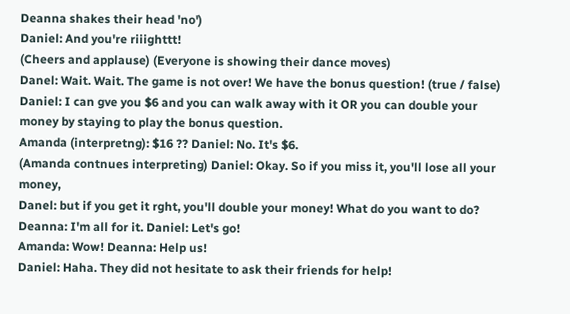Deanna shakes their head 'no')
Daniel: And you're riiighttt!
(Cheers and applause) (Everyone is showing their dance moves)
Danel: Wait. Wait. The game is not over! We have the bonus question! (true / false)
Daniel: I can gve you $6 and you can walk away with it OR you can double your money by staying to play the bonus question.
Amanda (interpretng): $16 ?? Daniel: No. It's $6.
(Amanda contnues interpreting) Daniel: Okay. So if you miss it, you'll lose all your money,
Danel: but if you get it rght, you'll double your money! What do you want to do?
Deanna: I'm all for it. Daniel: Let's go!
Amanda: Wow! Deanna: Help us!
Daniel: Haha. They did not hesitate to ask their friends for help!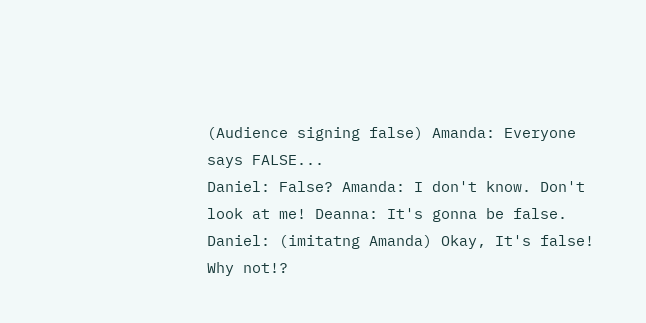(Audience signing false) Amanda: Everyone says FALSE...
Daniel: False? Amanda: I don't know. Don't look at me! Deanna: It's gonna be false.
Daniel: (imitatng Amanda) Okay, It's false! Why not!?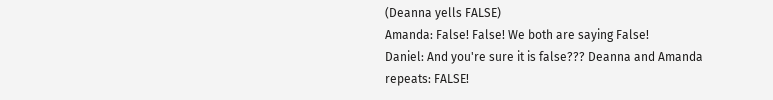(Deanna yells FALSE)
Amanda: False! False! We both are saying False!
Daniel: And you're sure it is false??? Deanna and Amanda repeats: FALSE!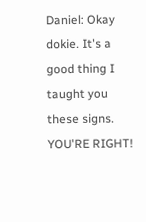Daniel: Okay dokie. It's a good thing I taught you these signs. YOU'RE RIGHT!